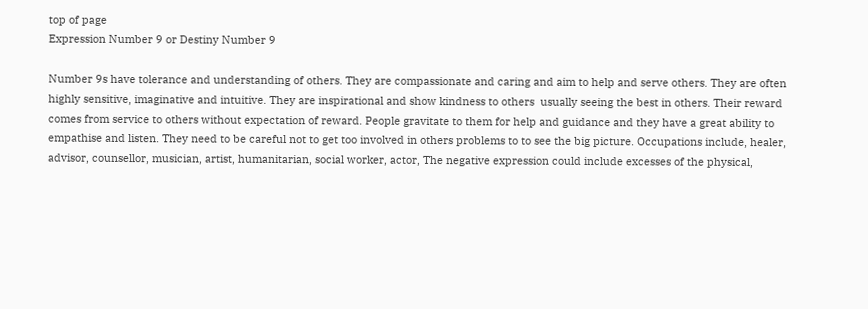top of page
Expression Number 9 or Destiny Number 9

Number 9s have tolerance and understanding of others. They are compassionate and caring and aim to help and serve others. They are often highly sensitive, imaginative and intuitive. They are inspirational and show kindness to others  usually seeing the best in others. Their reward comes from service to others without expectation of reward. People gravitate to them for help and guidance and they have a great ability to empathise and listen. They need to be careful not to get too involved in others problems to to see the big picture. Occupations include, healer, advisor, counsellor, musician, artist, humanitarian, social worker, actor, The negative expression could include excesses of the physical,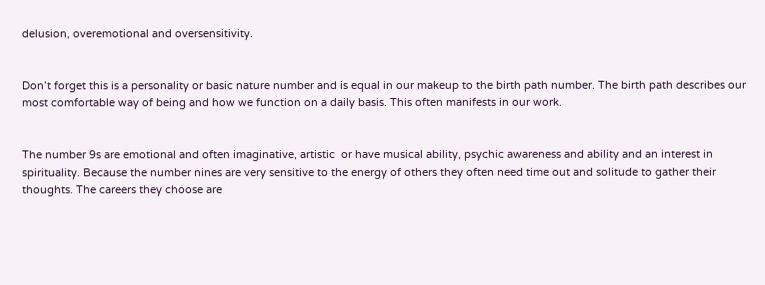delusion, overemotional and oversensitivity.


Don’t forget this is a personality or basic nature number and is equal in our makeup to the birth path number. The birth path describes our most comfortable way of being and how we function on a daily basis. This often manifests in our work.


The number 9s are emotional and often imaginative, artistic  or have musical ability, psychic awareness and ability and an interest in spirituality. Because the number nines are very sensitive to the energy of others they often need time out and solitude to gather their thoughts. The careers they choose are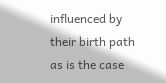influenced by their birth path as is the case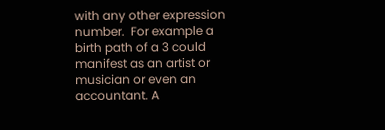with any other expression number.  For example a birth path of a 3 could manifest as an artist or musician or even an accountant. A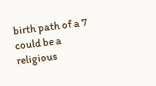birth path of a 7 could be a religious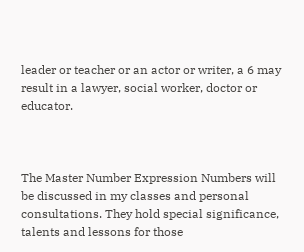leader or teacher or an actor or writer, a 6 may result in a lawyer, social worker, doctor or educator.



The Master Number Expression Numbers will be discussed in my classes and personal consultations. They hold special significance, talents and lessons for those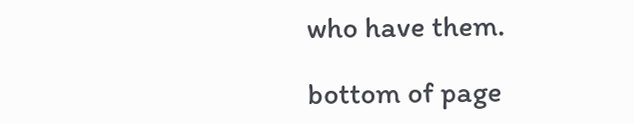who have them.

bottom of page